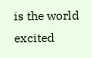is the world excited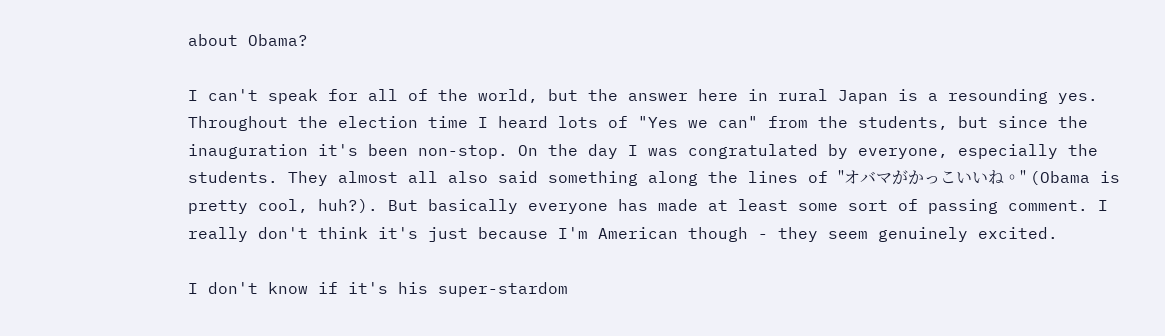about Obama?

I can't speak for all of the world, but the answer here in rural Japan is a resounding yes. Throughout the election time I heard lots of "Yes we can" from the students, but since the inauguration it's been non-stop. On the day I was congratulated by everyone, especially the students. They almost all also said something along the lines of "オバマがかっこいいね。" (Obama is pretty cool, huh?). But basically everyone has made at least some sort of passing comment. I really don't think it's just because I'm American though - they seem genuinely excited.

I don't know if it's his super-stardom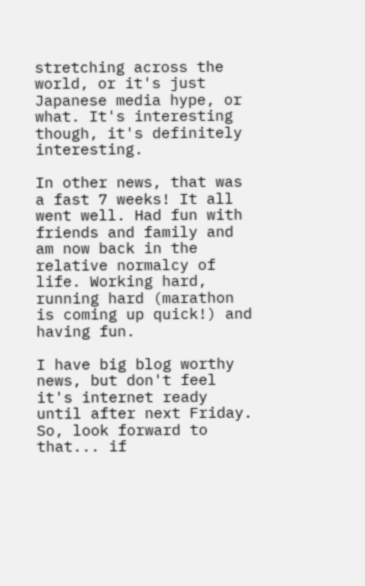stretching across the world, or it's just Japanese media hype, or what. It's interesting though, it's definitely interesting.

In other news, that was a fast 7 weeks! It all went well. Had fun with friends and family and am now back in the relative normalcy of life. Working hard, running hard (marathon is coming up quick!) and having fun.

I have big blog worthy news, but don't feel it's internet ready until after next Friday. So, look forward to that... if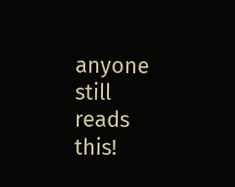anyone still reads this!